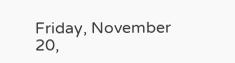Friday, November 20,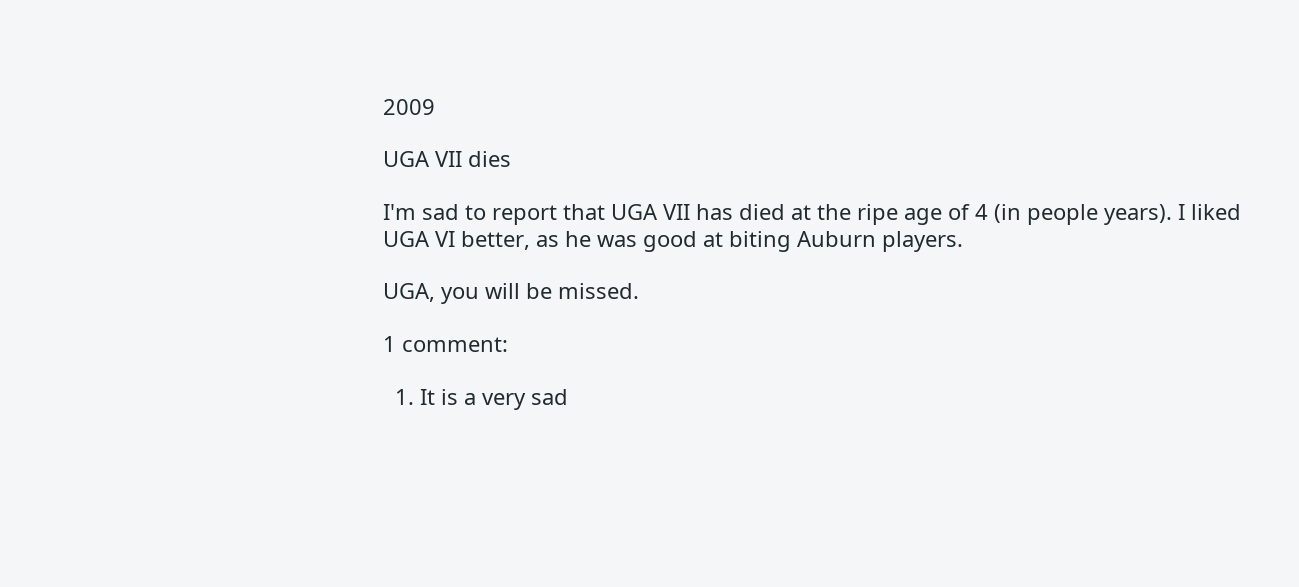2009

UGA VII dies

I'm sad to report that UGA VII has died at the ripe age of 4 (in people years). I liked UGA VI better, as he was good at biting Auburn players.

UGA, you will be missed.

1 comment:

  1. It is a very sad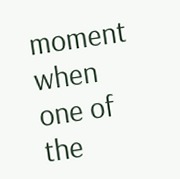moment when one of the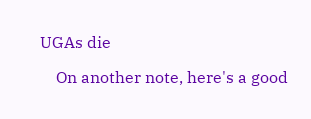UGAs die

    On another note, here's a good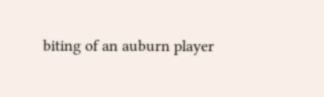biting of an auburn player